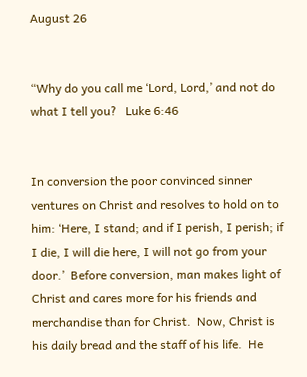August 26


“Why do you call me ‘Lord, Lord,’ and not do what I tell you?   Luke 6:46


In conversion the poor convinced sinner ventures on Christ and resolves to hold on to him: ‘Here, I stand; and if I perish, I perish; if I die, I will die here, I will not go from your door.’  Before conversion, man makes light of Christ and cares more for his friends and merchandise than for Christ.  Now, Christ is his daily bread and the staff of his life.  He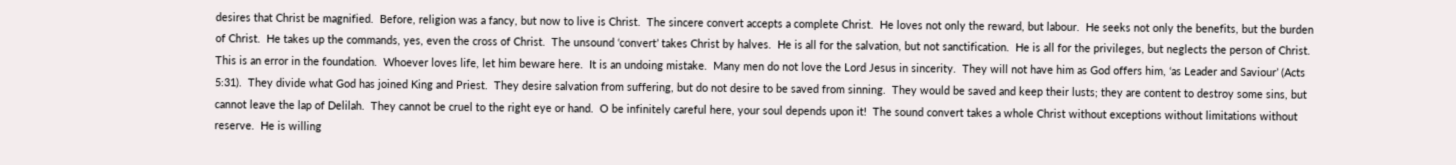desires that Christ be magnified.  Before, religion was a fancy, but now to live is Christ.  The sincere convert accepts a complete Christ.  He loves not only the reward, but labour.  He seeks not only the benefits, but the burden of Christ.  He takes up the commands, yes, even the cross of Christ.  The unsound ‘convert’ takes Christ by halves.  He is all for the salvation, but not sanctification.  He is all for the privileges, but neglects the person of Christ.  This is an error in the foundation.  Whoever loves life, let him beware here.  It is an undoing mistake.  Many men do not love the Lord Jesus in sincerity.  They will not have him as God offers him, ‘as Leader and Saviour’ (Acts 5:31).  They divide what God has joined King and Priest.  They desire salvation from suffering, but do not desire to be saved from sinning.  They would be saved and keep their lusts; they are content to destroy some sins, but cannot leave the lap of Delilah.  They cannot be cruel to the right eye or hand.  O be infinitely careful here, your soul depends upon it!  The sound convert takes a whole Christ without exceptions without limitations without reserve.  He is willing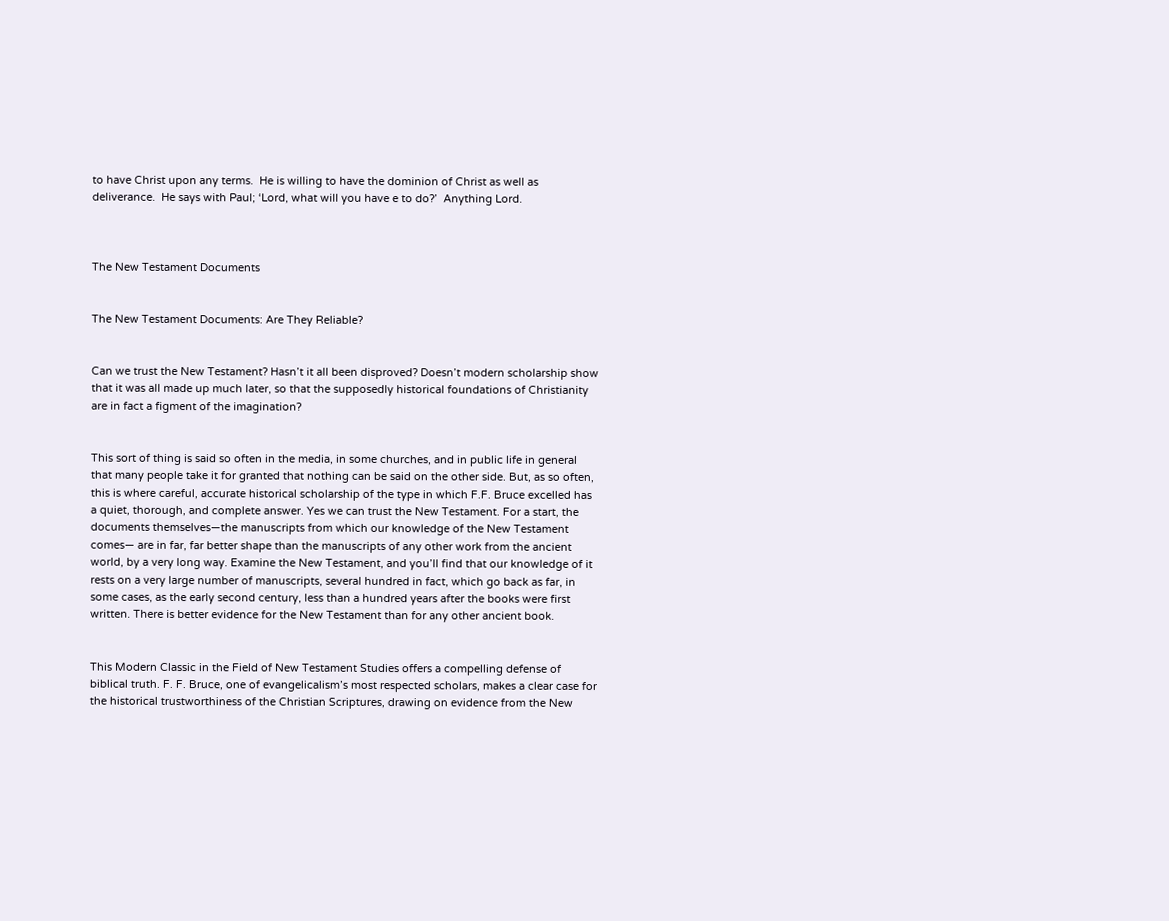to have Christ upon any terms.  He is willing to have the dominion of Christ as well as deliverance.  He says with Paul; ‘Lord, what will you have e to do?’  Anything Lord.



The New Testament Documents


The New Testament Documents: Are They Reliable?


Can we trust the New Testament? Hasn’t it all been disproved? Doesn’t modern scholarship show that it was all made up much later, so that the supposedly historical foundations of Christianity are in fact a figment of the imagination?


This sort of thing is said so often in the media, in some churches, and in public life in general that many people take it for granted that nothing can be said on the other side. But, as so often, this is where careful, accurate historical scholarship of the type in which F.F. Bruce excelled has a quiet, thorough, and complete answer. Yes we can trust the New Testament. For a start, the documents themselves—the manuscripts from which our knowledge of the New Testament comes— are in far, far better shape than the manuscripts of any other work from the ancient world, by a very long way. Examine the New Testament, and you’ll find that our knowledge of it rests on a very large number of manuscripts, several hundred in fact, which go back as far, in some cases, as the early second century, less than a hundred years after the books were first written. There is better evidence for the New Testament than for any other ancient book.


This Modern Classic in the Field of New Testament Studies offers a compelling defense of biblical truth. F. F. Bruce, one of evangelicalism’s most respected scholars, makes a clear case for the historical trustworthiness of the Christian Scriptures, drawing on evidence from the New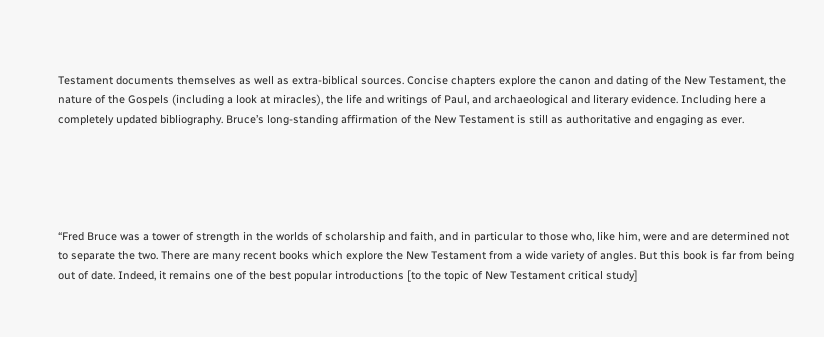Testament documents themselves as well as extra-biblical sources. Concise chapters explore the canon and dating of the New Testament, the nature of the Gospels (including a look at miracles), the life and writings of Paul, and archaeological and literary evidence. Including here a completely updated bibliography. Bruce’s long-standing affirmation of the New Testament is still as authoritative and engaging as ever.





“Fred Bruce was a tower of strength in the worlds of scholarship and faith, and in particular to those who, like him, were and are determined not to separate the two. There are many recent books which explore the New Testament from a wide variety of angles. But this book is far from being out of date. Indeed, it remains one of the best popular introductions [to the topic of New Testament critical study]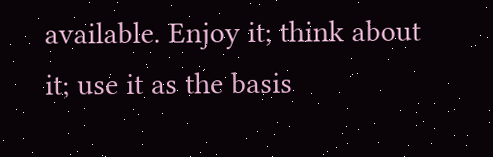available. Enjoy it; think about it; use it as the basis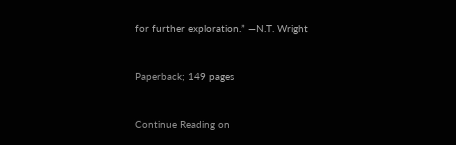for further exploration.” —N.T. Wright


Paperback; 149 pages


Continue Reading on